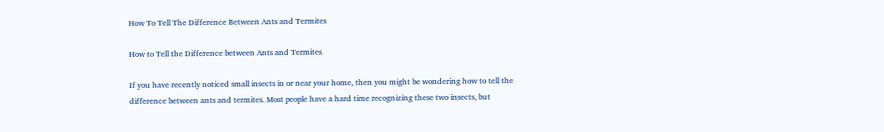How To Tell The Difference Between Ants and Termites

How to Tell the Difference between Ants and Termites

If you have recently noticed small insects in or near your home, then you might be wondering how to tell the difference between ants and termites. Most people have a hard time recognizing these two insects, but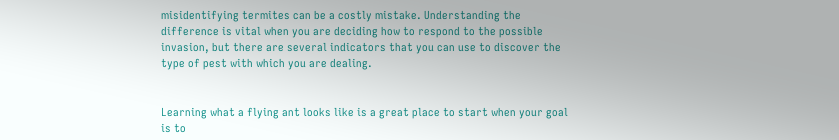misidentifying termites can be a costly mistake. Understanding the difference is vital when you are deciding how to respond to the possible invasion, but there are several indicators that you can use to discover the type of pest with which you are dealing.


Learning what a flying ant looks like is a great place to start when your goal is to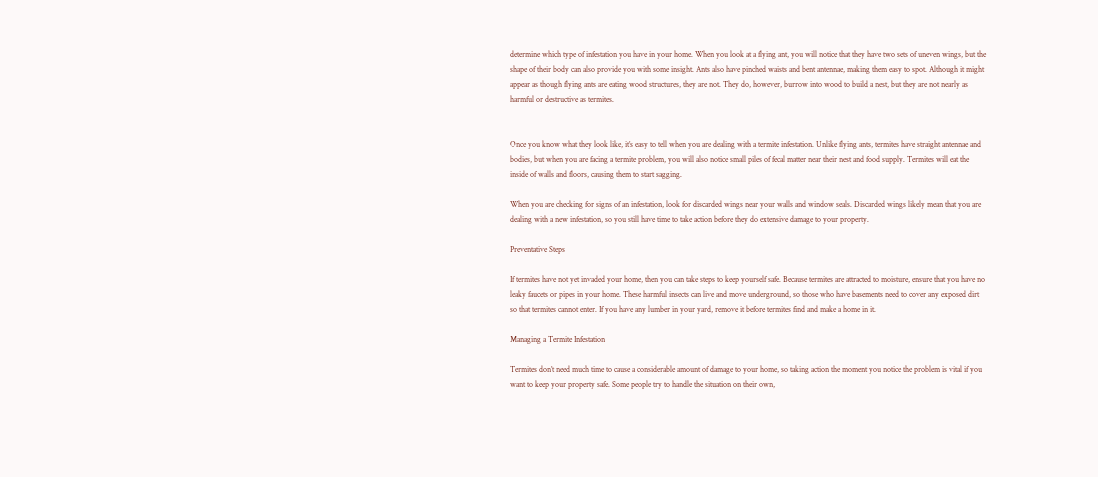determine which type of infestation you have in your home. When you look at a flying ant, you will notice that they have two sets of uneven wings, but the shape of their body can also provide you with some insight. Ants also have pinched waists and bent antennae, making them easy to spot. Although it might appear as though flying ants are eating wood structures, they are not. They do, however, burrow into wood to build a nest, but they are not nearly as harmful or destructive as termites.


Once you know what they look like, it’s easy to tell when you are dealing with a termite infestation. Unlike flying ants, termites have straight antennae and bodies, but when you are facing a termite problem, you will also notice small piles of fecal matter near their nest and food supply. Termites will eat the inside of walls and floors, causing them to start sagging.

When you are checking for signs of an infestation, look for discarded wings near your walls and window seals. Discarded wings likely mean that you are dealing with a new infestation, so you still have time to take action before they do extensive damage to your property.

Preventative Steps

If termites have not yet invaded your home, then you can take steps to keep yourself safe. Because termites are attracted to moisture, ensure that you have no leaky faucets or pipes in your home. These harmful insects can live and move underground, so those who have basements need to cover any exposed dirt so that termites cannot enter. If you have any lumber in your yard, remove it before termites find and make a home in it.

Managing a Termite Infestation

Termites don’t need much time to cause a considerable amount of damage to your home, so taking action the moment you notice the problem is vital if you want to keep your property safe. Some people try to handle the situation on their own,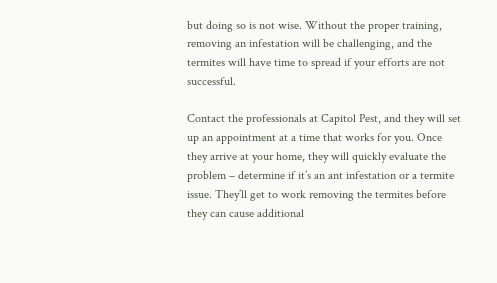but doing so is not wise. Without the proper training, removing an infestation will be challenging, and the termites will have time to spread if your efforts are not successful.

Contact the professionals at Capitol Pest, and they will set up an appointment at a time that works for you. Once they arrive at your home, they will quickly evaluate the problem – determine if it’s an ant infestation or a termite issue. They’ll get to work removing the termites before they can cause additional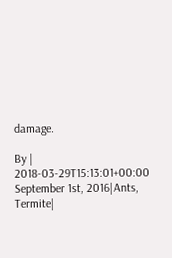damage.

By | 2018-03-29T15:13:01+00:00 September 1st, 2016|Ants, Termite|